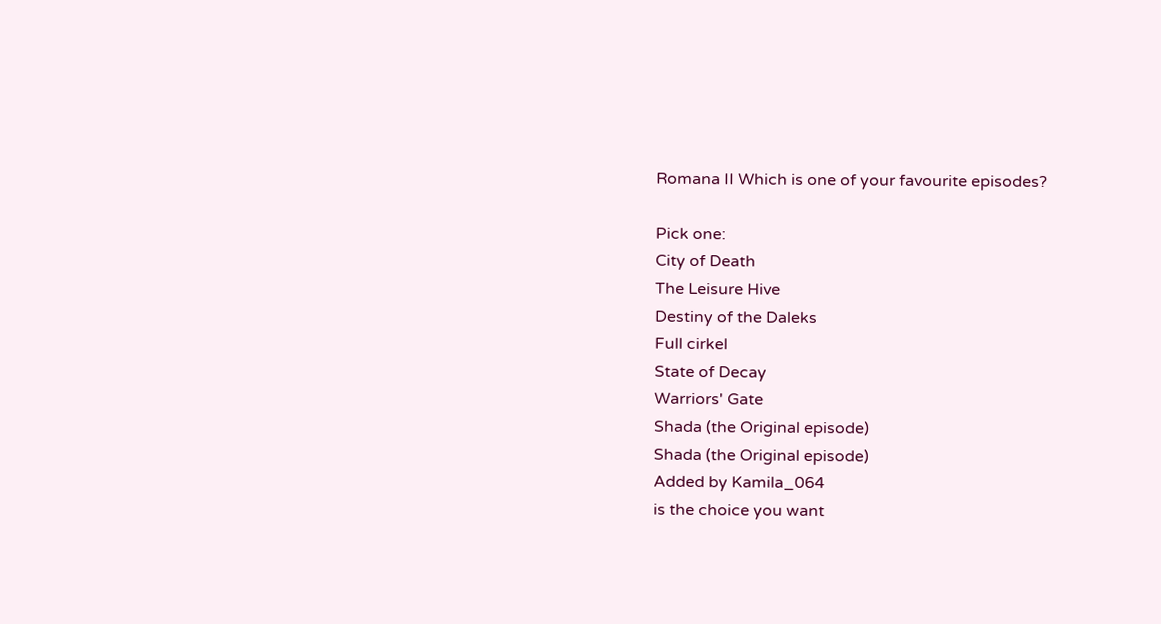Romana II Which is one of your favourite episodes?

Pick one:
City of Death
The Leisure Hive
Destiny of the Daleks
Full cirkel
State of Decay
Warriors' Gate
Shada (the Original episode)
Shada (the Original episode)
Added by Kamila_064
is the choice you want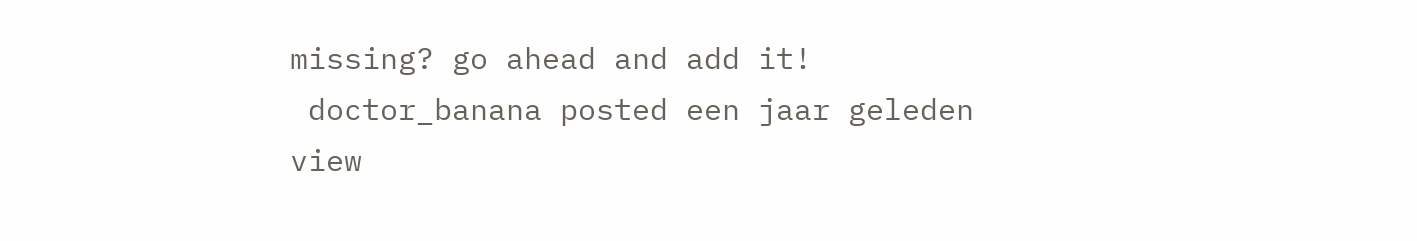missing? go ahead and add it!
 doctor_banana posted een jaar geleden
view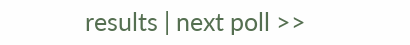results | next poll >>